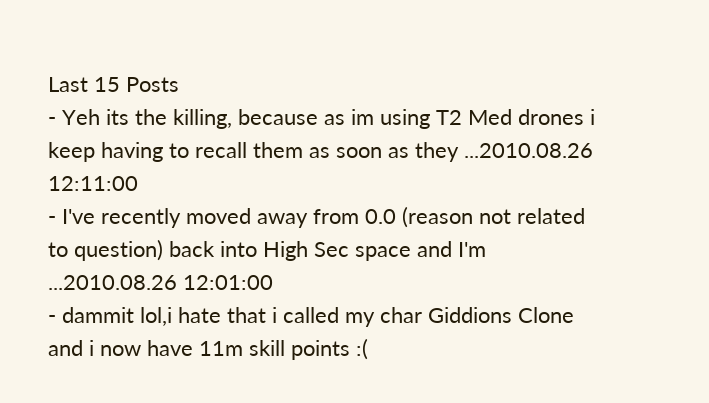Last 15 Posts
- Yeh its the killing, because as im using T2 Med drones i keep having to recall them as soon as they ...2010.08.26 12:11:00
- I've recently moved away from 0.0 (reason not related to question) back into High Sec space and I'm ...2010.08.26 12:01:00
- dammit lol,i hate that i called my char Giddions Clone and i now have 11m skill points :(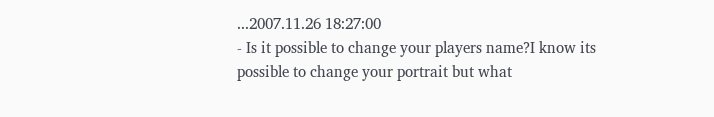...2007.11.26 18:27:00
- Is it possible to change your players name?I know its possible to change your portrait but what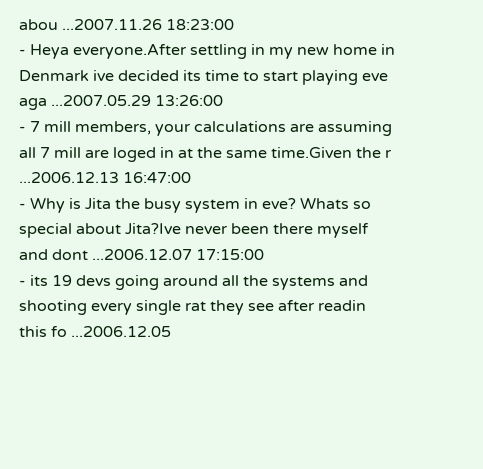abou ...2007.11.26 18:23:00
- Heya everyone.After settling in my new home in Denmark ive decided its time to start playing eve aga ...2007.05.29 13:26:00
- 7 mill members, your calculations are assuming all 7 mill are loged in at the same time.Given the r ...2006.12.13 16:47:00
- Why is Jita the busy system in eve? Whats so special about Jita?Ive never been there myself and dont ...2006.12.07 17:15:00
- its 19 devs going around all the systems and shooting every single rat they see after readin this fo ...2006.12.05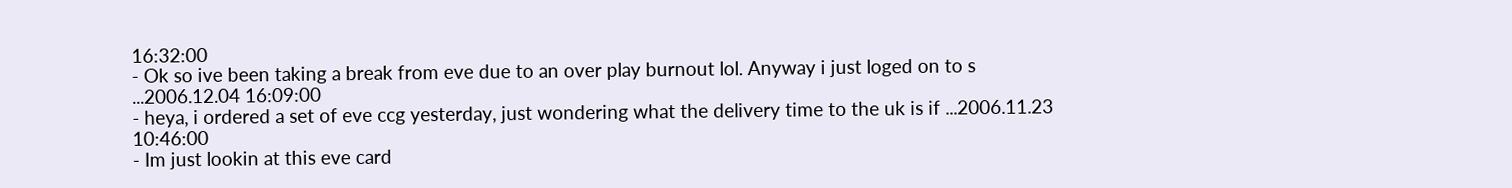16:32:00
- Ok so ive been taking a break from eve due to an over play burnout lol. Anyway i just loged on to s ...2006.12.04 16:09:00
- heya, i ordered a set of eve ccg yesterday, just wondering what the delivery time to the uk is if ...2006.11.23 10:46:00
- Im just lookin at this eve card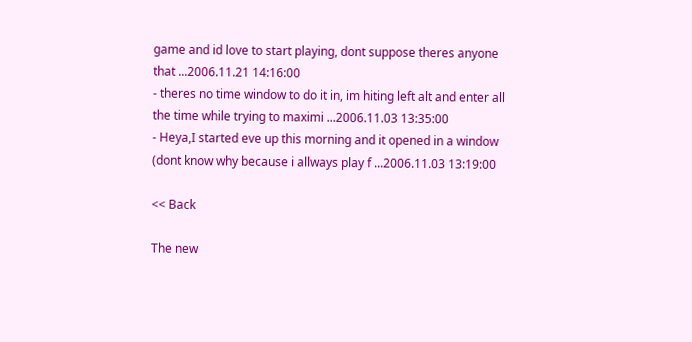game and id love to start playing, dont suppose theres anyone that ...2006.11.21 14:16:00
- theres no time window to do it in, im hiting left alt and enter all the time while trying to maximi ...2006.11.03 13:35:00
- Heya,I started eve up this morning and it opened in a window (dont know why because i allways play f ...2006.11.03 13:19:00

<< Back

The new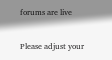forums are live

Please adjust your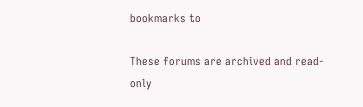bookmarks to

These forums are archived and read-only